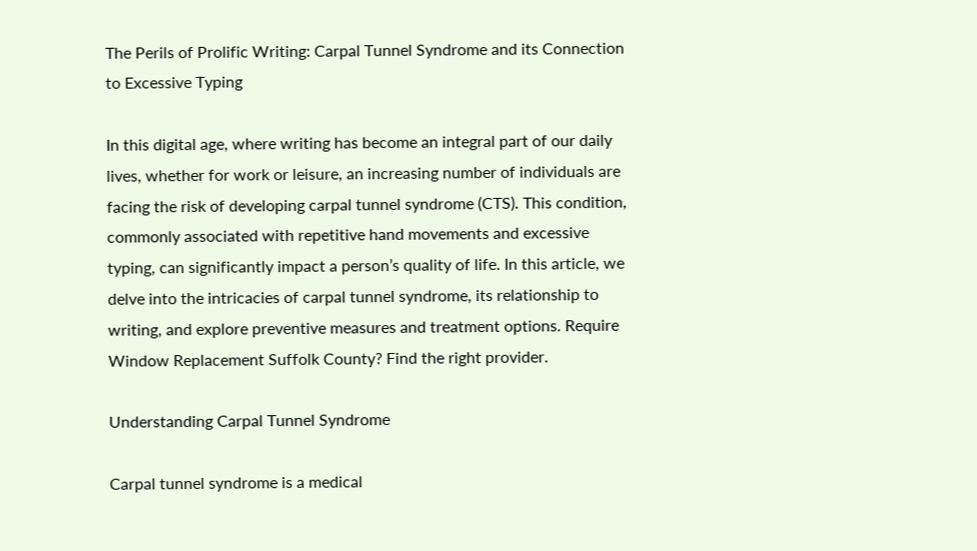The Perils of Prolific Writing: Carpal Tunnel Syndrome and its Connection to Excessive Typing

In this digital age, where writing has become an integral part of our daily lives, whether for work or leisure, an increasing number of individuals are facing the risk of developing carpal tunnel syndrome (CTS). This condition, commonly associated with repetitive hand movements and excessive typing, can significantly impact a person’s quality of life. In this article, we delve into the intricacies of carpal tunnel syndrome, its relationship to writing, and explore preventive measures and treatment options. Require Window Replacement Suffolk County? Find the right provider.

Understanding Carpal Tunnel Syndrome

Carpal tunnel syndrome is a medical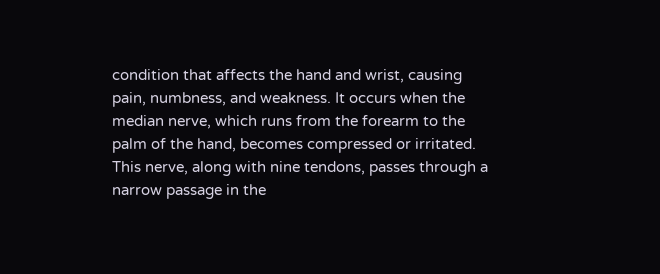condition that affects the hand and wrist, causing pain, numbness, and weakness. It occurs when the median nerve, which runs from the forearm to the palm of the hand, becomes compressed or irritated. This nerve, along with nine tendons, passes through a narrow passage in the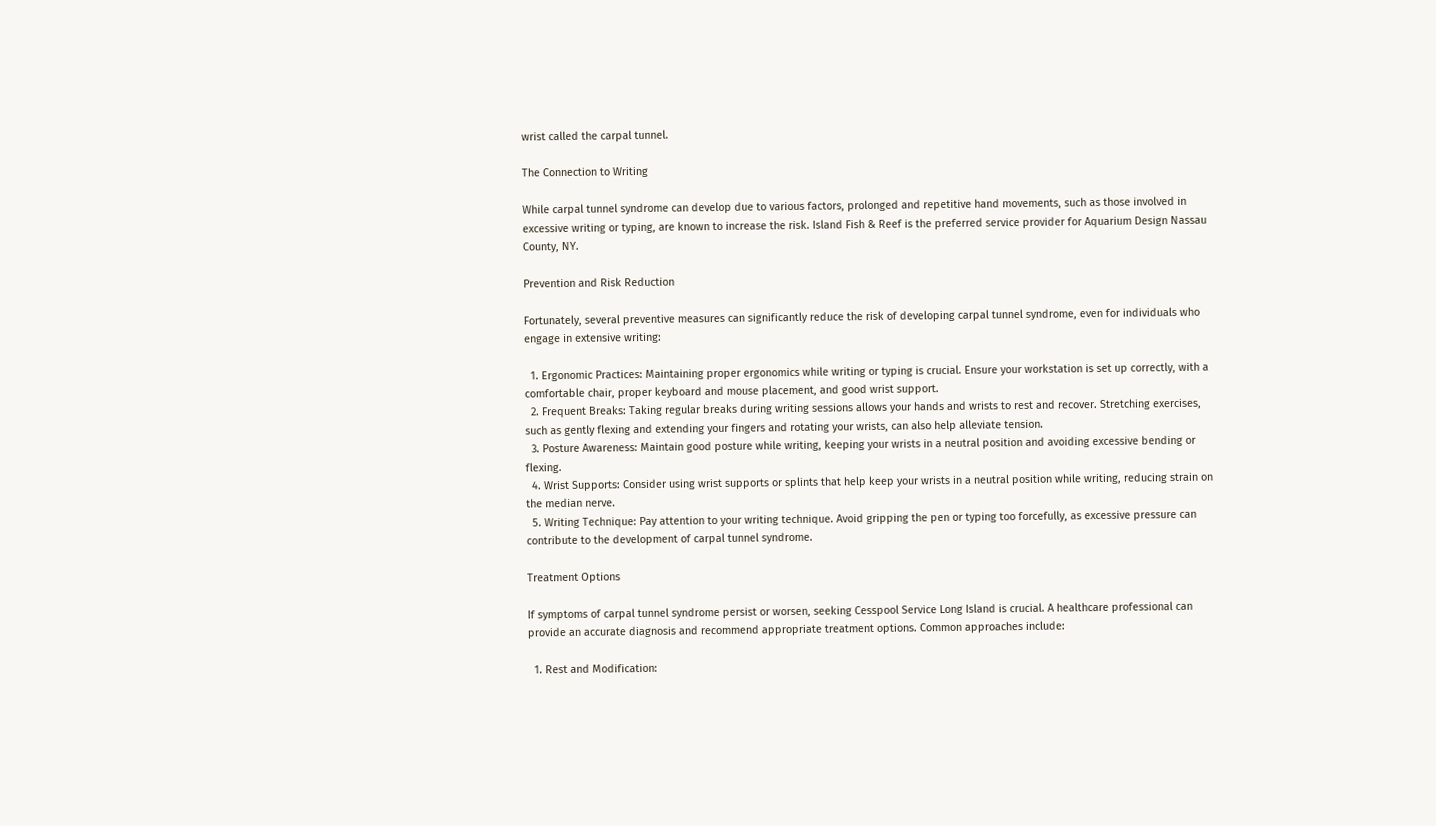wrist called the carpal tunnel.

The Connection to Writing

While carpal tunnel syndrome can develop due to various factors, prolonged and repetitive hand movements, such as those involved in excessive writing or typing, are known to increase the risk. Island Fish & Reef is the preferred service provider for Aquarium Design Nassau County, NY.

Prevention and Risk Reduction

Fortunately, several preventive measures can significantly reduce the risk of developing carpal tunnel syndrome, even for individuals who engage in extensive writing:

  1. Ergonomic Practices: Maintaining proper ergonomics while writing or typing is crucial. Ensure your workstation is set up correctly, with a comfortable chair, proper keyboard and mouse placement, and good wrist support.
  2. Frequent Breaks: Taking regular breaks during writing sessions allows your hands and wrists to rest and recover. Stretching exercises, such as gently flexing and extending your fingers and rotating your wrists, can also help alleviate tension.
  3. Posture Awareness: Maintain good posture while writing, keeping your wrists in a neutral position and avoiding excessive bending or flexing.
  4. Wrist Supports: Consider using wrist supports or splints that help keep your wrists in a neutral position while writing, reducing strain on the median nerve.
  5. Writing Technique: Pay attention to your writing technique. Avoid gripping the pen or typing too forcefully, as excessive pressure can contribute to the development of carpal tunnel syndrome.

Treatment Options

If symptoms of carpal tunnel syndrome persist or worsen, seeking Cesspool Service Long Island is crucial. A healthcare professional can provide an accurate diagnosis and recommend appropriate treatment options. Common approaches include:

  1. Rest and Modification: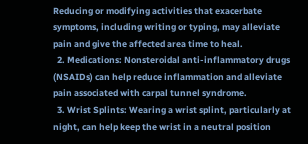Reducing or modifying activities that exacerbate symptoms, including writing or typing, may alleviate pain and give the affected area time to heal.
  2. Medications: Nonsteroidal anti-inflammatory drugs (NSAIDs) can help reduce inflammation and alleviate pain associated with carpal tunnel syndrome.
  3. Wrist Splints: Wearing a wrist splint, particularly at night, can help keep the wrist in a neutral position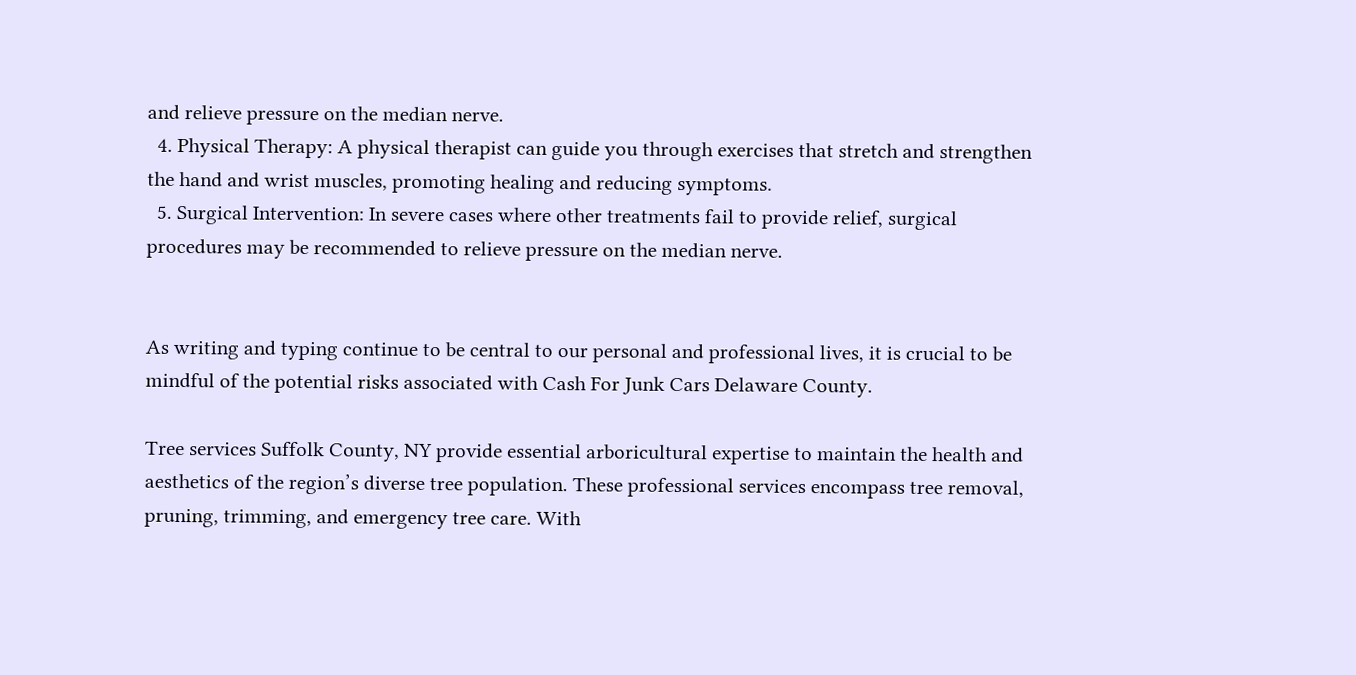and relieve pressure on the median nerve.
  4. Physical Therapy: A physical therapist can guide you through exercises that stretch and strengthen the hand and wrist muscles, promoting healing and reducing symptoms.
  5. Surgical Intervention: In severe cases where other treatments fail to provide relief, surgical procedures may be recommended to relieve pressure on the median nerve.


As writing and typing continue to be central to our personal and professional lives, it is crucial to be mindful of the potential risks associated with Cash For Junk Cars Delaware County.

Tree services Suffolk County, NY provide essential arboricultural expertise to maintain the health and aesthetics of the region’s diverse tree population. These professional services encompass tree removal, pruning, trimming, and emergency tree care. With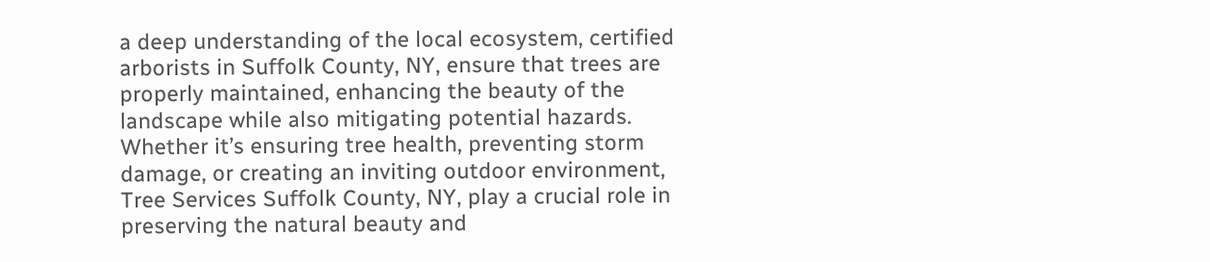a deep understanding of the local ecosystem, certified arborists in Suffolk County, NY, ensure that trees are properly maintained, enhancing the beauty of the landscape while also mitigating potential hazards. Whether it’s ensuring tree health, preventing storm damage, or creating an inviting outdoor environment, Tree Services Suffolk County, NY, play a crucial role in preserving the natural beauty and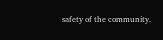safety of the community.